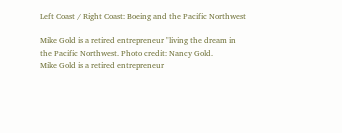Left Coast / Right Coast: Boeing and the Pacific Northwest

Mike Gold is a retired entrepreneur "living the dream in the Pacific Northwest. Photo credit: Nancy Gold.
Mike Gold is a retired entrepreneur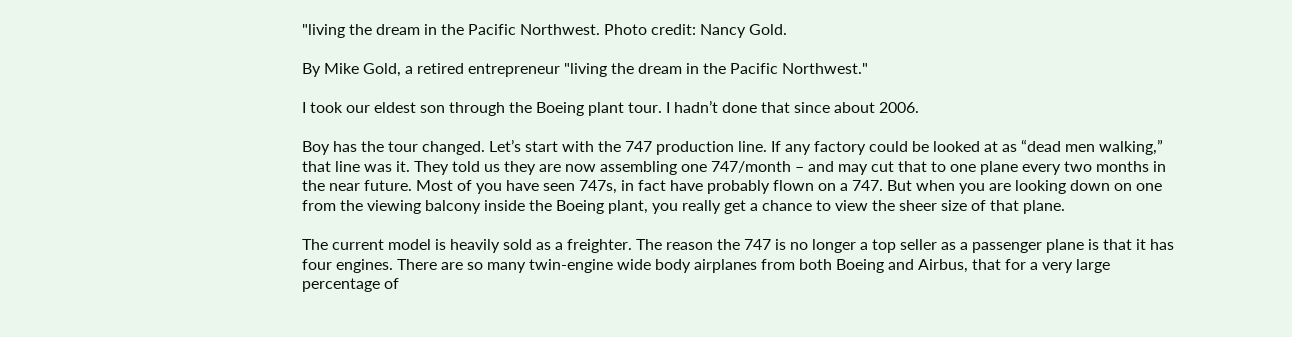"living the dream in the Pacific Northwest. Photo credit: Nancy Gold.

By Mike Gold, a retired entrepreneur "living the dream in the Pacific Northwest."

I took our eldest son through the Boeing plant tour. I hadn’t done that since about 2006.

Boy has the tour changed. Let’s start with the 747 production line. If any factory could be looked at as “dead men walking,” that line was it. They told us they are now assembling one 747/month – and may cut that to one plane every two months in the near future. Most of you have seen 747s, in fact have probably flown on a 747. But when you are looking down on one from the viewing balcony inside the Boeing plant, you really get a chance to view the sheer size of that plane.

The current model is heavily sold as a freighter. The reason the 747 is no longer a top seller as a passenger plane is that it has four engines. There are so many twin-engine wide body airplanes from both Boeing and Airbus, that for a very large percentage of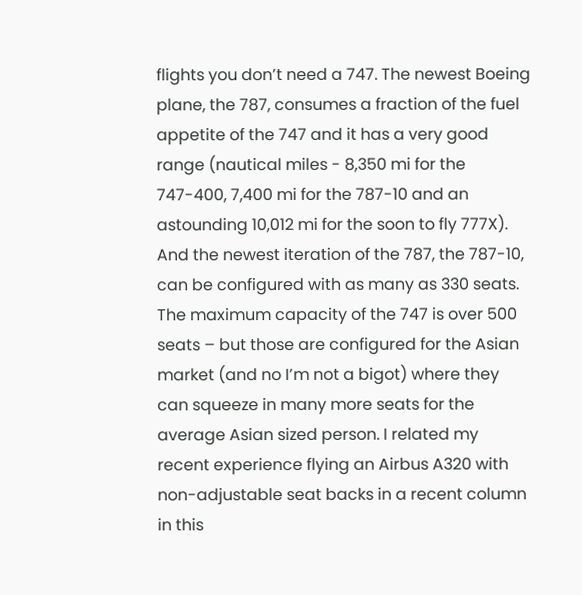flights you don’t need a 747. The newest Boeing plane, the 787, consumes a fraction of the fuel appetite of the 747 and it has a very good range (nautical miles - 8,350 mi for the 747-400, 7,400 mi for the 787-10 and an astounding 10,012 mi for the soon to fly 777X). And the newest iteration of the 787, the 787-10, can be configured with as many as 330 seats. The maximum capacity of the 747 is over 500 seats – but those are configured for the Asian market (and no I’m not a bigot) where they can squeeze in many more seats for the average Asian sized person. I related my recent experience flying an Airbus A320 with non-adjustable seat backs in a recent column in this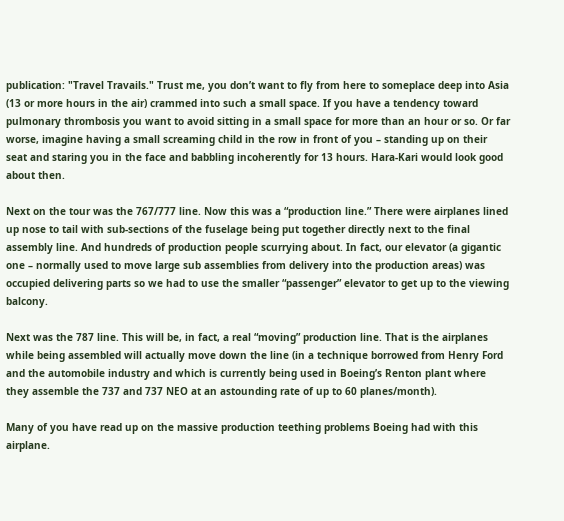publication: "Travel Travails." Trust me, you don’t want to fly from here to someplace deep into Asia (13 or more hours in the air) crammed into such a small space. If you have a tendency toward pulmonary thrombosis you want to avoid sitting in a small space for more than an hour or so. Or far worse, imagine having a small screaming child in the row in front of you – standing up on their seat and staring you in the face and babbling incoherently for 13 hours. Hara-Kari would look good about then.

Next on the tour was the 767/777 line. Now this was a “production line.” There were airplanes lined up nose to tail with sub-sections of the fuselage being put together directly next to the final assembly line. And hundreds of production people scurrying about. In fact, our elevator (a gigantic one – normally used to move large sub assemblies from delivery into the production areas) was occupied delivering parts so we had to use the smaller “passenger” elevator to get up to the viewing balcony.

Next was the 787 line. This will be, in fact, a real “moving” production line. That is the airplanes while being assembled will actually move down the line (in a technique borrowed from Henry Ford and the automobile industry and which is currently being used in Boeing’s Renton plant where they assemble the 737 and 737 NEO at an astounding rate of up to 60 planes/month).

Many of you have read up on the massive production teething problems Boeing had with this airplane.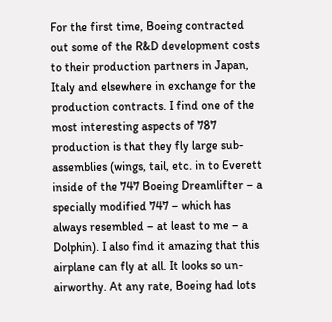For the first time, Boeing contracted out some of the R&D development costs to their production partners in Japan, Italy and elsewhere in exchange for the production contracts. I find one of the most interesting aspects of 787 production is that they fly large sub-assemblies (wings, tail, etc. in to Everett inside of the 747 Boeing Dreamlifter – a specially modified 747 – which has always resembled – at least to me – a Dolphin). I also find it amazing that this airplane can fly at all. It looks so un-airworthy. At any rate, Boeing had lots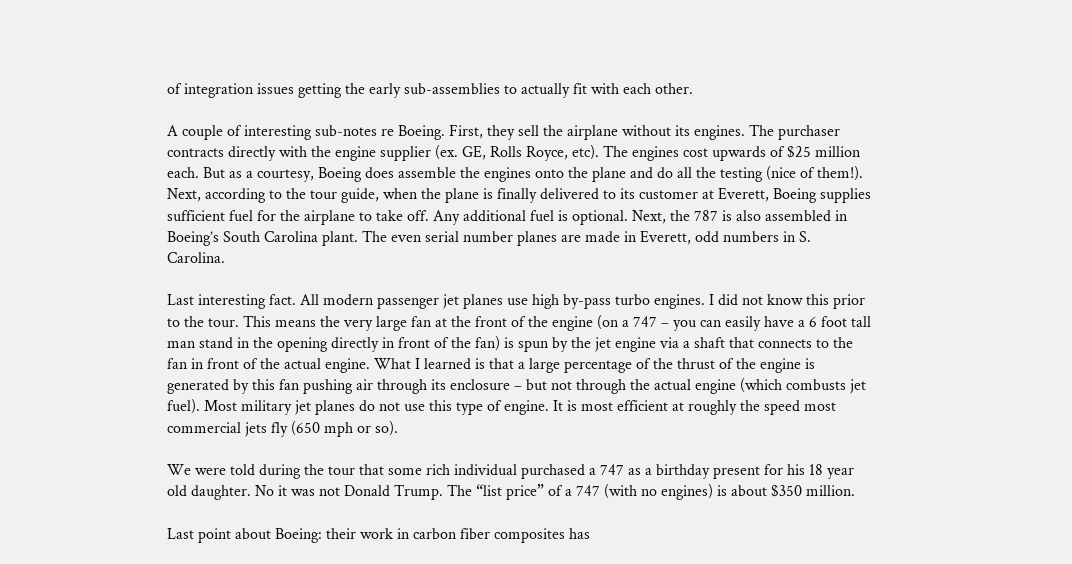of integration issues getting the early sub-assemblies to actually fit with each other.

A couple of interesting sub-notes re Boeing. First, they sell the airplane without its engines. The purchaser contracts directly with the engine supplier (ex. GE, Rolls Royce, etc). The engines cost upwards of $25 million each. But as a courtesy, Boeing does assemble the engines onto the plane and do all the testing (nice of them!). Next, according to the tour guide, when the plane is finally delivered to its customer at Everett, Boeing supplies sufficient fuel for the airplane to take off. Any additional fuel is optional. Next, the 787 is also assembled in Boeing’s South Carolina plant. The even serial number planes are made in Everett, odd numbers in S. Carolina.

Last interesting fact. All modern passenger jet planes use high by-pass turbo engines. I did not know this prior to the tour. This means the very large fan at the front of the engine (on a 747 – you can easily have a 6 foot tall man stand in the opening directly in front of the fan) is spun by the jet engine via a shaft that connects to the fan in front of the actual engine. What I learned is that a large percentage of the thrust of the engine is generated by this fan pushing air through its enclosure – but not through the actual engine (which combusts jet fuel). Most military jet planes do not use this type of engine. It is most efficient at roughly the speed most commercial jets fly (650 mph or so).

We were told during the tour that some rich individual purchased a 747 as a birthday present for his 18 year old daughter. No it was not Donald Trump. The “list price” of a 747 (with no engines) is about $350 million.

Last point about Boeing: their work in carbon fiber composites has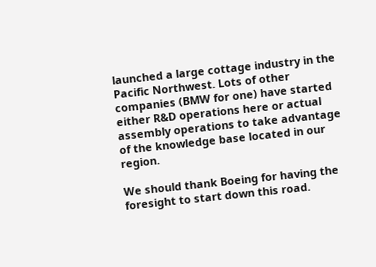launched a large cottage industry in the Pacific Northwest. Lots of other companies (BMW for one) have started either R&D operations here or actual assembly operations to take advantage of the knowledge base located in our region.

We should thank Boeing for having the foresight to start down this road.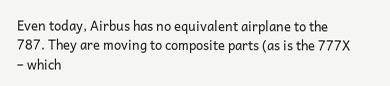Even today, Airbus has no equivalent airplane to the 787. They are moving to composite parts (as is the 777X – which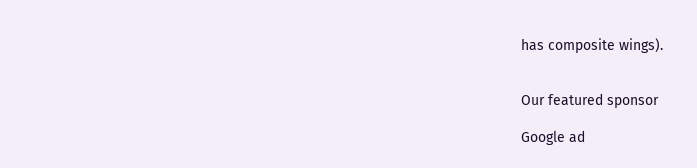has composite wings).


Our featured sponsor

Google ad